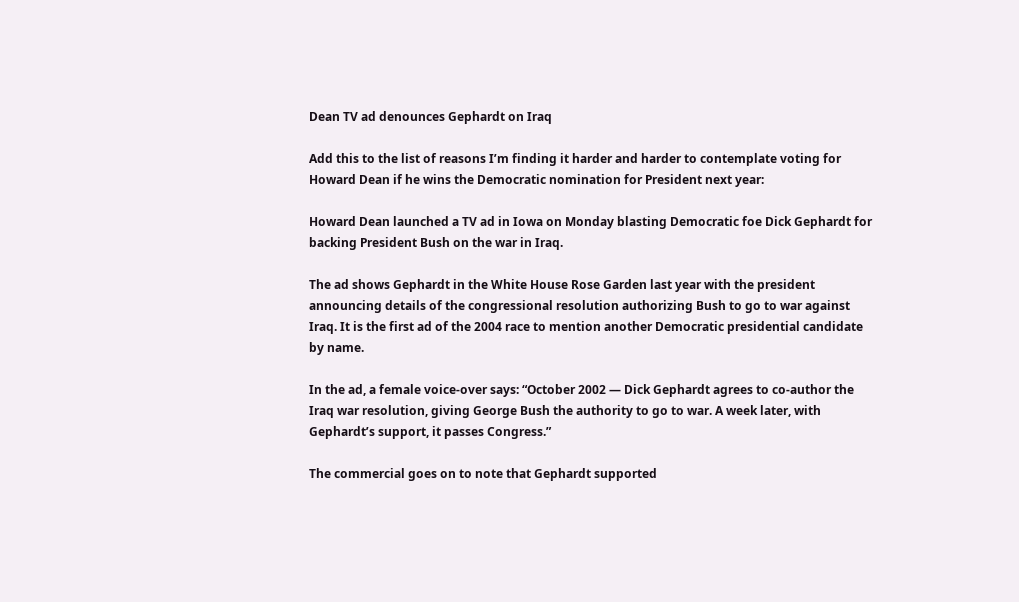Dean TV ad denounces Gephardt on Iraq

Add this to the list of reasons I’m finding it harder and harder to contemplate voting for Howard Dean if he wins the Democratic nomination for President next year:

Howard Dean launched a TV ad in Iowa on Monday blasting Democratic foe Dick Gephardt for backing President Bush on the war in Iraq.

The ad shows Gephardt in the White House Rose Garden last year with the president announcing details of the congressional resolution authorizing Bush to go to war against Iraq. It is the first ad of the 2004 race to mention another Democratic presidential candidate by name.

In the ad, a female voice-over says: “October 2002 — Dick Gephardt agrees to co-author the Iraq war resolution, giving George Bush the authority to go to war. A week later, with Gephardt’s support, it passes Congress.”

The commercial goes on to note that Gephardt supported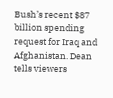Bush’s recent $87 billion spending request for Iraq and Afghanistan. Dean tells viewers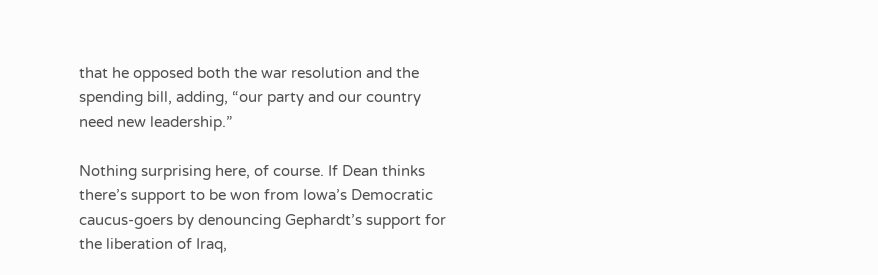that he opposed both the war resolution and the spending bill, adding, “our party and our country need new leadership.”

Nothing surprising here, of course. If Dean thinks there’s support to be won from Iowa’s Democratic caucus-goers by denouncing Gephardt’s support for the liberation of Iraq,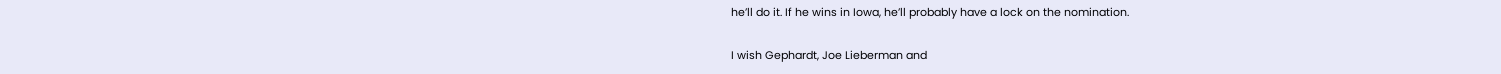he’ll do it. If he wins in Iowa, he’ll probably have a lock on the nomination.

I wish Gephardt, Joe Lieberman and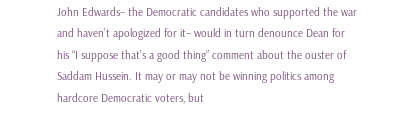John Edwards– the Democratic candidates who supported the war and haven’t apologized for it– would in turn denounce Dean for his “I suppose that’s a good thing” comment about the ouster of Saddam Hussein. It may or may not be winning politics among hardcore Democratic voters, but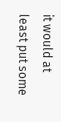it would at least put some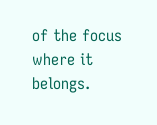of the focus where it belongs.